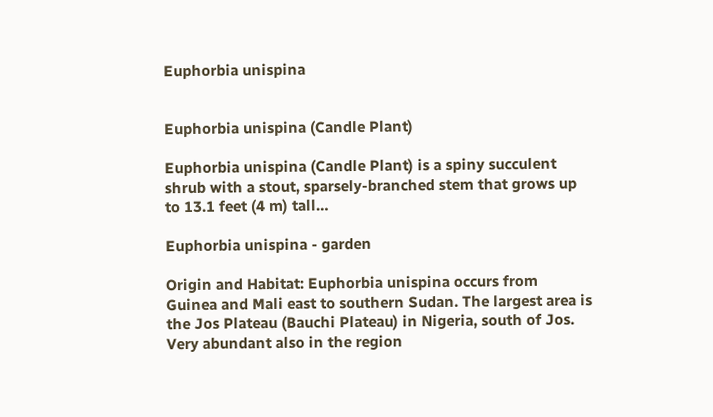Euphorbia unispina


Euphorbia unispina (Candle Plant)

Euphorbia unispina (Candle Plant) is a spiny succulent shrub with a stout, sparsely-branched stem that grows up to 13.1 feet (4 m) tall…

Euphorbia unispina - garden

Origin and Habitat: Euphorbia unispina occurs from Guinea and Mali east to southern Sudan. The largest area is the Jos Plateau (Bauchi Plateau) in Nigeria, south of Jos. Very abundant also in the region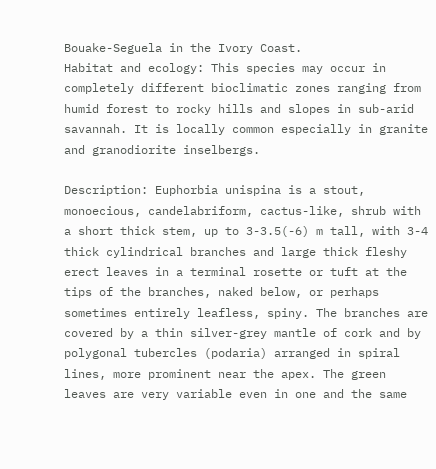Bouake-Seguela in the Ivory Coast.
Habitat and ecology: This species may occur in completely different bioclimatic zones ranging from humid forest to rocky hills and slopes in sub-arid savannah. It is locally common especially in granite and granodiorite inselbergs.

Description: Euphorbia unispina is a stout, monoecious, candelabriform, cactus-like, shrub with a short thick stem, up to 3-3.5(-6) m tall, with 3-4 thick cylindrical branches and large thick fleshy erect leaves in a terminal rosette or tuft at the tips of the branches, naked below, or perhaps sometimes entirely leafless, spiny. The branches are covered by a thin silver-grey mantle of cork and by polygonal tubercles (podaria) arranged in spiral lines, more prominent near the apex. The green leaves are very variable even in one and the same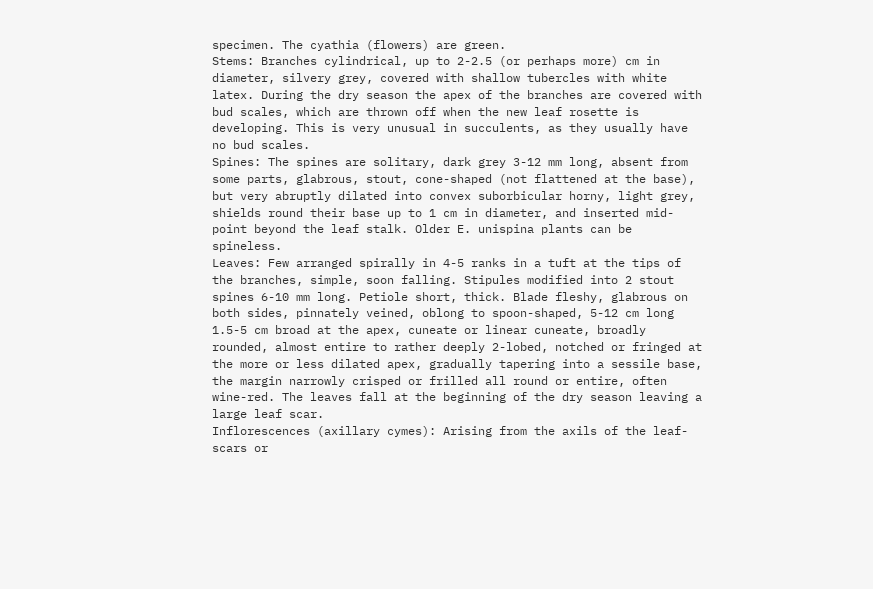specimen. The cyathia (flowers) are green.
Stems: Branches cylindrical, up to 2-2.5 (or perhaps more) cm in diameter, silvery grey, covered with shallow tubercles with white latex. During the dry season the apex of the branches are covered with bud scales, which are thrown off when the new leaf rosette is developing. This is very unusual in succulents, as they usually have no bud scales.
Spines: The spines are solitary, dark grey 3-12 mm long, absent from some parts, glabrous, stout, cone-shaped (not flattened at the base), but very abruptly dilated into convex suborbicular horny, light grey, shields round their base up to 1 cm in diameter, and inserted mid-point beyond the leaf stalk. Older E. unispina plants can be spineless.
Leaves: Few arranged spirally in 4-5 ranks in a tuft at the tips of the branches, simple, soon falling. Stipules modified into 2 stout spines 6-10 mm long. Petiole short, thick. Blade fleshy, glabrous on both sides, pinnately veined, oblong to spoon-shaped, 5-12 cm long 1.5-5 cm broad at the apex, cuneate or linear cuneate, broadly rounded, almost entire to rather deeply 2-lobed, notched or fringed at the more or less dilated apex, gradually tapering into a sessile base, the margin narrowly crisped or frilled all round or entire, often wine-red. The leaves fall at the beginning of the dry season leaving a large leaf scar.
Inflorescences (axillary cymes): Arising from the axils of the leaf-scars or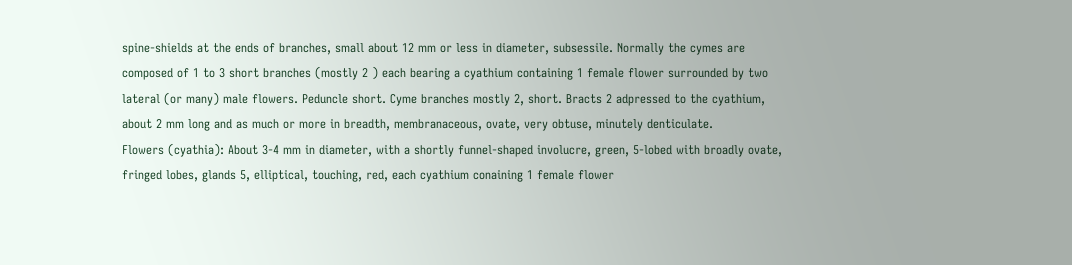spine-shields at the ends of branches, small about 12 mm or less in diameter, subsessile. Normally the cymes are composed of 1 to 3 short branches (mostly 2 ) each bearing a cyathium containing 1 female flower surrounded by two lateral (or many) male flowers. Peduncle short. Cyme branches mostly 2, short. Bracts 2 adpressed to the cyathium, about 2 mm long and as much or more in breadth, membranaceous, ovate, very obtuse, minutely denticulate.
Flowers (cyathia): About 3-4 mm in diameter, with a shortly funnel-shaped involucre, green, 5-lobed with broadly ovate, fringed lobes, glands 5, elliptical, touching, red, each cyathium conaining 1 female flower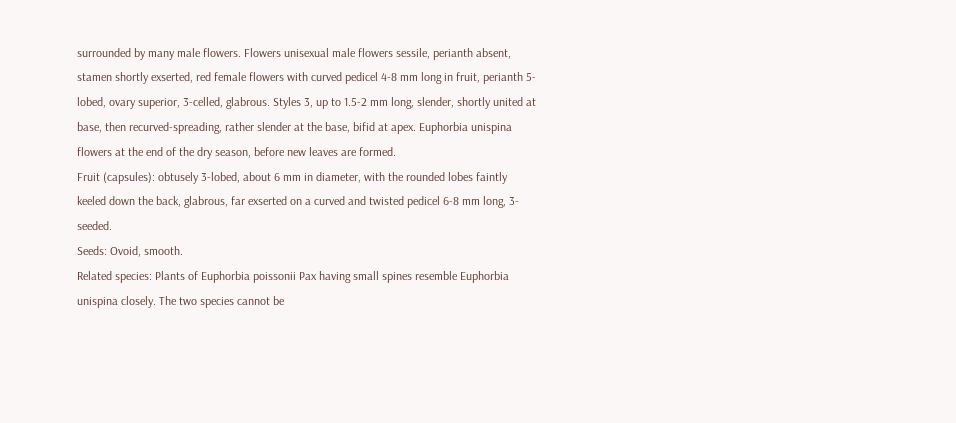surrounded by many male flowers. Flowers unisexual male flowers sessile, perianth absent, stamen shortly exserted, red female flowers with curved pedicel 4-8 mm long in fruit, perianth 5-lobed, ovary superior, 3-celled, glabrous. Styles 3, up to 1.5-2 mm long, slender, shortly united at base, then recurved-spreading, rather slender at the base, bifid at apex. Euphorbia unispina flowers at the end of the dry season, before new leaves are formed.
Fruit (capsules): obtusely 3-lobed, about 6 mm in diameter, with the rounded lobes faintly keeled down the back, glabrous, far exserted on a curved and twisted pedicel 6-8 mm long, 3-seeded.
Seeds: Ovoid, smooth.
Related species: Plants of Euphorbia poissonii Pax having small spines resemble Euphorbia unispina closely. The two species cannot be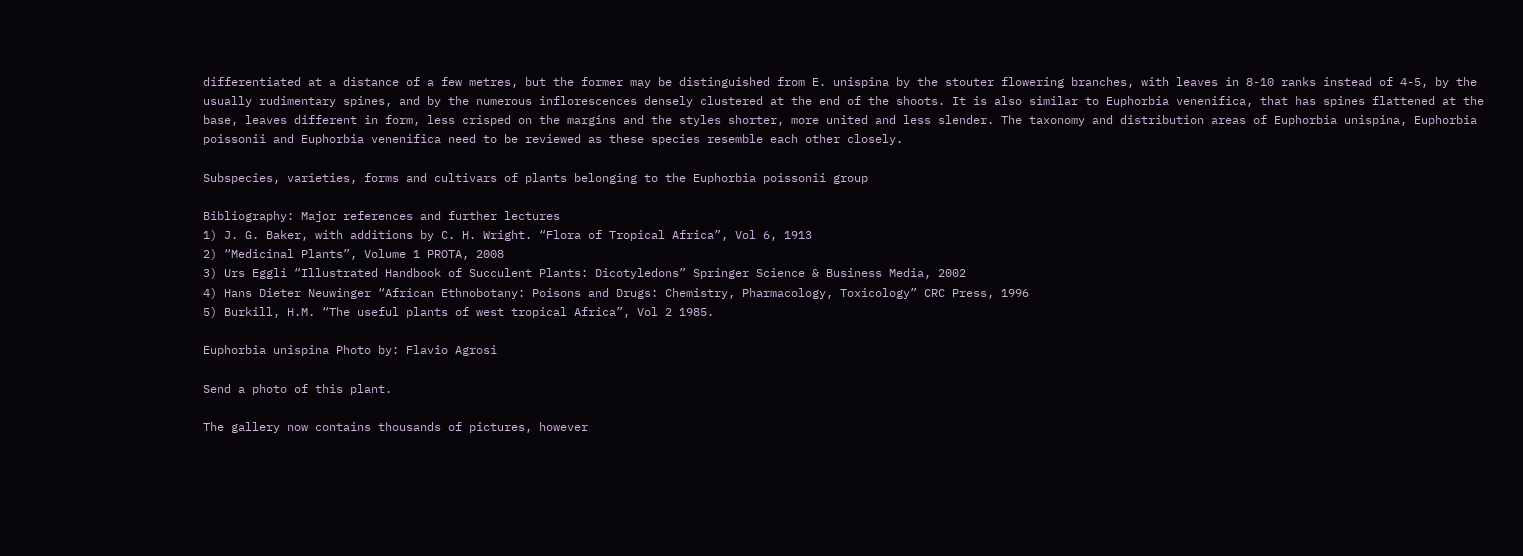differentiated at a distance of a few metres, but the former may be distinguished from E. unispina by the stouter flowering branches, with leaves in 8-10 ranks instead of 4-5, by the usually rudimentary spines, and by the numerous inflorescences densely clustered at the end of the shoots. It is also similar to Euphorbia venenifica, that has spines flattened at the base, leaves different in form, less crisped on the margins and the styles shorter, more united and less slender. The taxonomy and distribution areas of Euphorbia unispina, Euphorbia poissonii and Euphorbia venenifica need to be reviewed as these species resemble each other closely.

Subspecies, varieties, forms and cultivars of plants belonging to the Euphorbia poissonii group

Bibliography: Major references and further lectures
1) J. G. Baker, with additions by C. H. Wright. “Flora of Tropical Africa”, Vol 6, 1913
2) “Medicinal Plants”, Volume 1 PROTA, 2008
3) Urs Eggli “Illustrated Handbook of Succulent Plants: Dicotyledons” Springer Science & Business Media, 2002
4) Hans Dieter Neuwinger “African Ethnobotany: Poisons and Drugs: Chemistry, Pharmacology, Toxicology” CRC Press, 1996
5) Burkill, H.M. “The useful plants of west tropical Africa”, Vol 2 1985.

Euphorbia unispina Photo by: Flavio Agrosi

Send a photo of this plant.

The gallery now contains thousands of pictures, however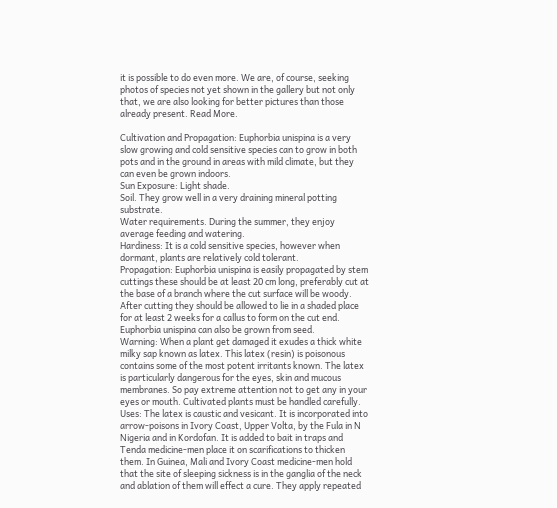it is possible to do even more. We are, of course, seeking photos of species not yet shown in the gallery but not only that, we are also looking for better pictures than those already present. Read More.

Cultivation and Propagation: Euphorbia unispina is a very slow growing and cold sensitive species can to grow in both pots and in the ground in areas with mild climate, but they can even be grown indoors.
Sun Exposure: Light shade.
Soil. They grow well in a very draining mineral potting substrate.
Water requirements. During the summer, they enjoy average feeding and watering.
Hardiness: It is a cold sensitive species, however when dormant, plants are relatively cold tolerant.
Propagation: Euphorbia unispina is easily propagated by stem cuttings these should be at least 20 cm long, preferably cut at the base of a branch where the cut surface will be woody. After cutting they should be allowed to lie in a shaded place for at least 2 weeks for a callus to form on the cut end. Euphorbia unispina can also be grown from seed.
Warning: When a plant get damaged it exudes a thick white milky sap known as latex. This latex (resin) is poisonous contains some of the most potent irritants known. The latex is particularly dangerous for the eyes, skin and mucous membranes. So pay extreme attention not to get any in your eyes or mouth. Cultivated plants must be handled carefully.
Uses: The latex is caustic and vesicant. It is incorporated into arrow-poisons in Ivory Coast, Upper Volta, by the Fula in N Nigeria and in Kordofan. It is added to bait in traps and Tenda medicine-men place it on scarifications to thicken them. In Guinea, Mali and Ivory Coast medicine-men hold that the site of sleeping sickness is in the ganglia of the neck and ablation of them will effect a cure. They apply repeated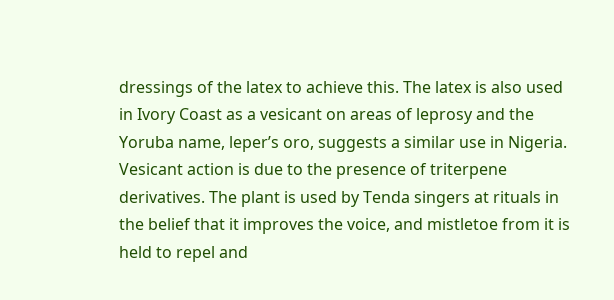dressings of the latex to achieve this. The latex is also used in Ivory Coast as a vesicant on areas of leprosy and the Yoruba name, leper’s oro, suggests a similar use in Nigeria. Vesicant action is due to the presence of triterpene derivatives. The plant is used by Tenda singers at rituals in the belief that it improves the voice, and mistletoe from it is held to repel and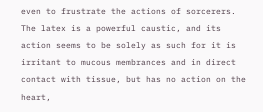even to frustrate the actions of sorcerers. The latex is a powerful caustic, and its action seems to be solely as such for it is irritant to mucous membrances and in direct contact with tissue, but has no action on the heart,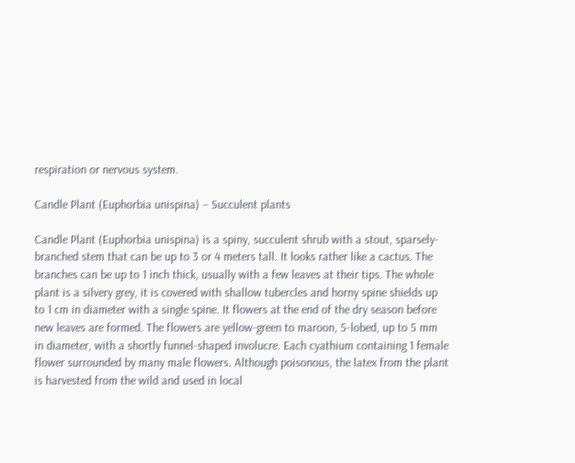respiration or nervous system.

Candle Plant (Euphorbia unispina) – Succulent plants

Candle Plant (Euphorbia unispina) is a spiny, succulent shrub with a stout, sparsely-branched stem that can be up to 3 or 4 meters tall. It looks rather like a cactus. The branches can be up to 1 inch thick, usually with a few leaves at their tips. The whole plant is a silvery grey, it is covered with shallow tubercles and horny spine shields up to 1 cm in diameter with a single spine. It flowers at the end of the dry season before new leaves are formed. The flowers are yellow-green to maroon, 5-lobed, up to 5 mm in diameter, with a shortly funnel-shaped involucre. Each cyathium containing 1 female flower surrounded by many male flowers. Although poisonous, the latex from the plant is harvested from the wild and used in local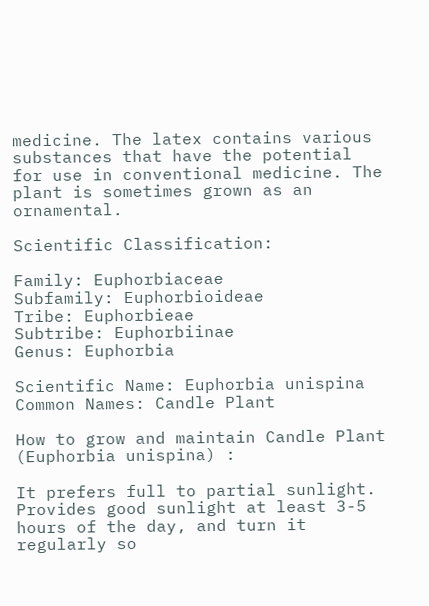medicine. The latex contains various substances that have the potential for use in conventional medicine. The plant is sometimes grown as an ornamental.

Scientific Classification:

Family: Euphorbiaceae
Subfamily: Euphorbioideae
Tribe: Euphorbieae
Subtribe: Euphorbiinae
Genus: Euphorbia

Scientific Name: Euphorbia unispina
Common Names: Candle Plant

How to grow and maintain Candle Plant (Euphorbia unispina) :

It prefers full to partial sunlight. Provides good sunlight at least 3-5 hours of the day, and turn it regularly so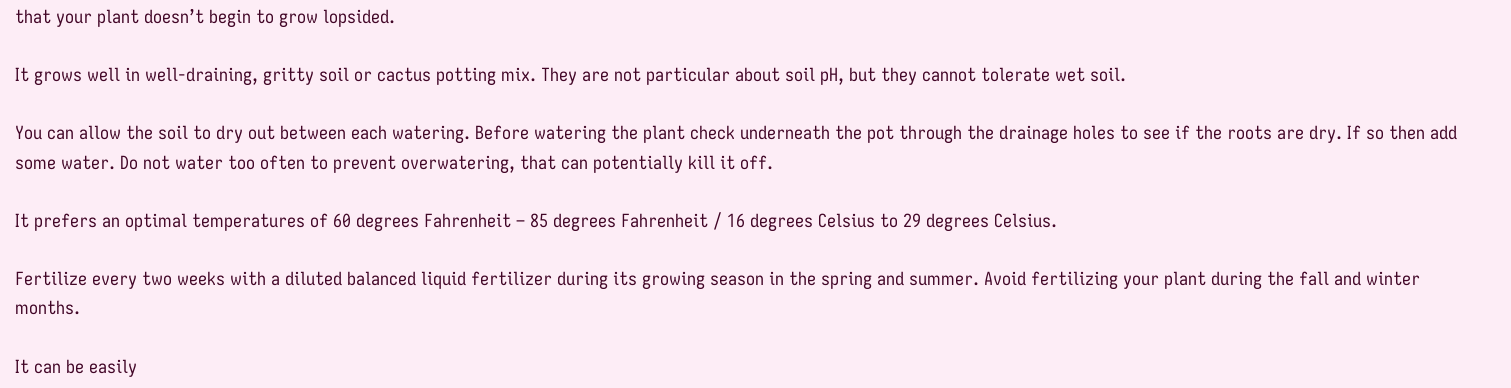that your plant doesn’t begin to grow lopsided.

It grows well in well-draining, gritty soil or cactus potting mix. They are not particular about soil pH, but they cannot tolerate wet soil.

You can allow the soil to dry out between each watering. Before watering the plant check underneath the pot through the drainage holes to see if the roots are dry. If so then add some water. Do not water too often to prevent overwatering, that can potentially kill it off.

It prefers an optimal temperatures of 60 degrees Fahrenheit – 85 degrees Fahrenheit / 16 degrees Celsius to 29 degrees Celsius.

Fertilize every two weeks with a diluted balanced liquid fertilizer during its growing season in the spring and summer. Avoid fertilizing your plant during the fall and winter months.

It can be easily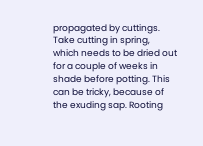propagated by cuttings. Take cutting in spring, which needs to be dried out for a couple of weeks in shade before potting. This can be tricky, because of the exuding sap. Rooting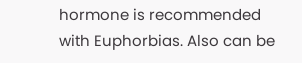hormone is recommended with Euphorbias. Also can be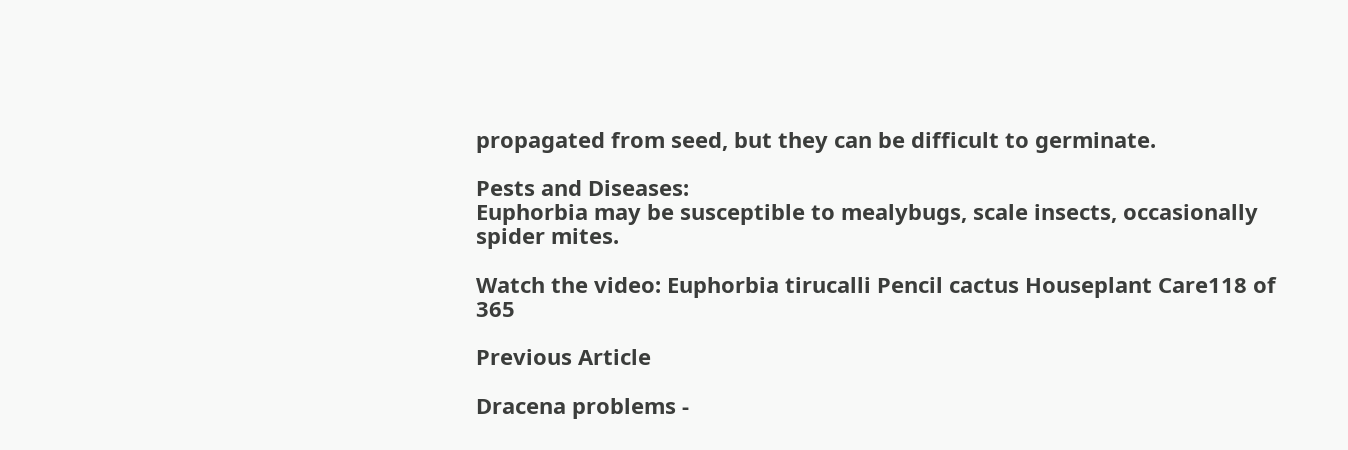propagated from seed, but they can be difficult to germinate.

Pests and Diseases:
Euphorbia may be susceptible to mealybugs, scale insects, occasionally spider mites.

Watch the video: Euphorbia tirucalli Pencil cactus Houseplant Care118 of 365

Previous Article

Dracena problems -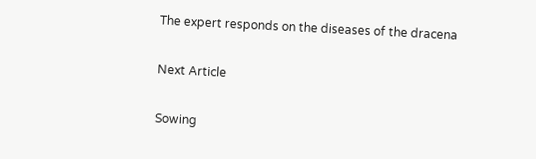The expert responds on the diseases of the dracena

Next Article

Sowing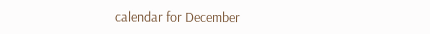calendar for December